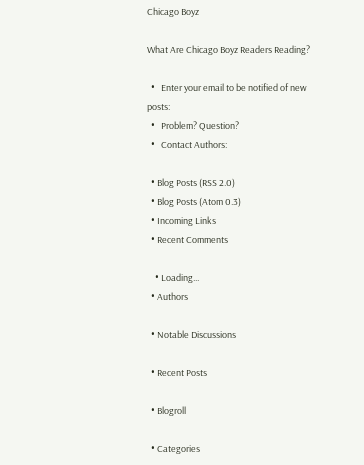Chicago Boyz

What Are Chicago Boyz Readers Reading?

  •   Enter your email to be notified of new posts:
  •   Problem? Question?
  •   Contact Authors:

  • Blog Posts (RSS 2.0)
  • Blog Posts (Atom 0.3)
  • Incoming Links
  • Recent Comments

    • Loading...
  • Authors

  • Notable Discussions

  • Recent Posts

  • Blogroll

  • Categories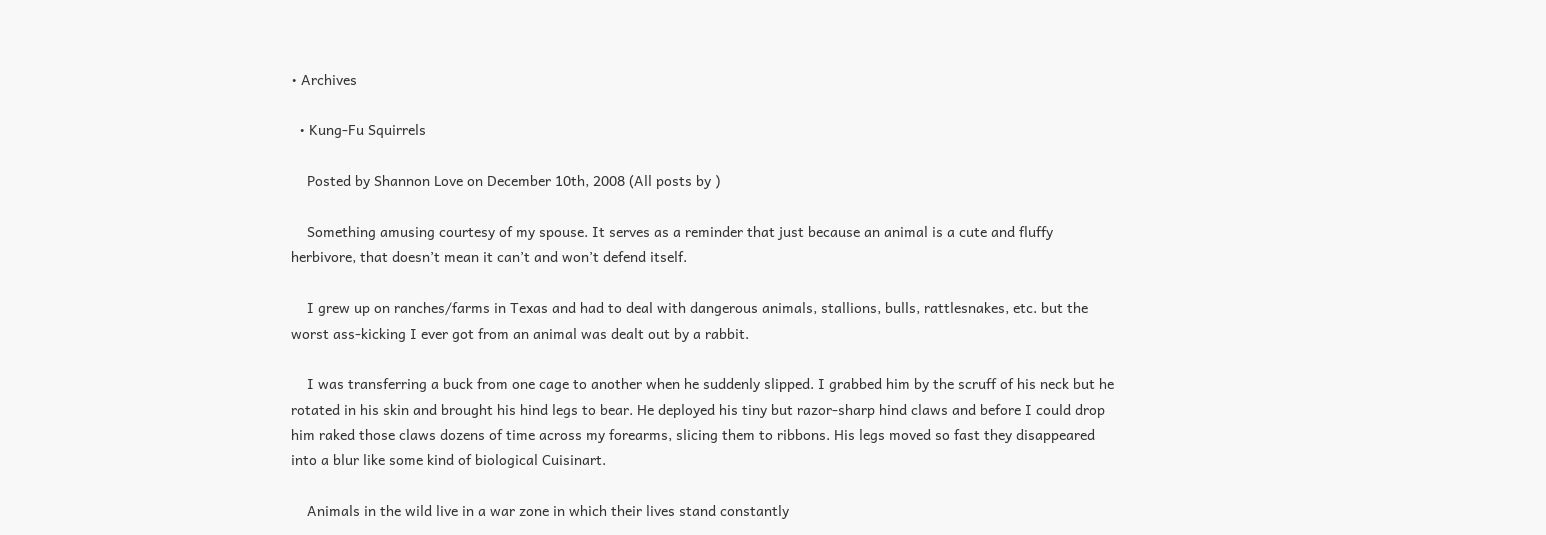• Archives

  • Kung-Fu Squirrels

    Posted by Shannon Love on December 10th, 2008 (All posts by )

    Something amusing courtesy of my spouse. It serves as a reminder that just because an animal is a cute and fluffy herbivore, that doesn’t mean it can’t and won’t defend itself.

    I grew up on ranches/farms in Texas and had to deal with dangerous animals, stallions, bulls, rattlesnakes, etc. but the worst ass-kicking I ever got from an animal was dealt out by a rabbit.

    I was transferring a buck from one cage to another when he suddenly slipped. I grabbed him by the scruff of his neck but he rotated in his skin and brought his hind legs to bear. He deployed his tiny but razor-sharp hind claws and before I could drop him raked those claws dozens of time across my forearms, slicing them to ribbons. His legs moved so fast they disappeared into a blur like some kind of biological Cuisinart.

    Animals in the wild live in a war zone in which their lives stand constantly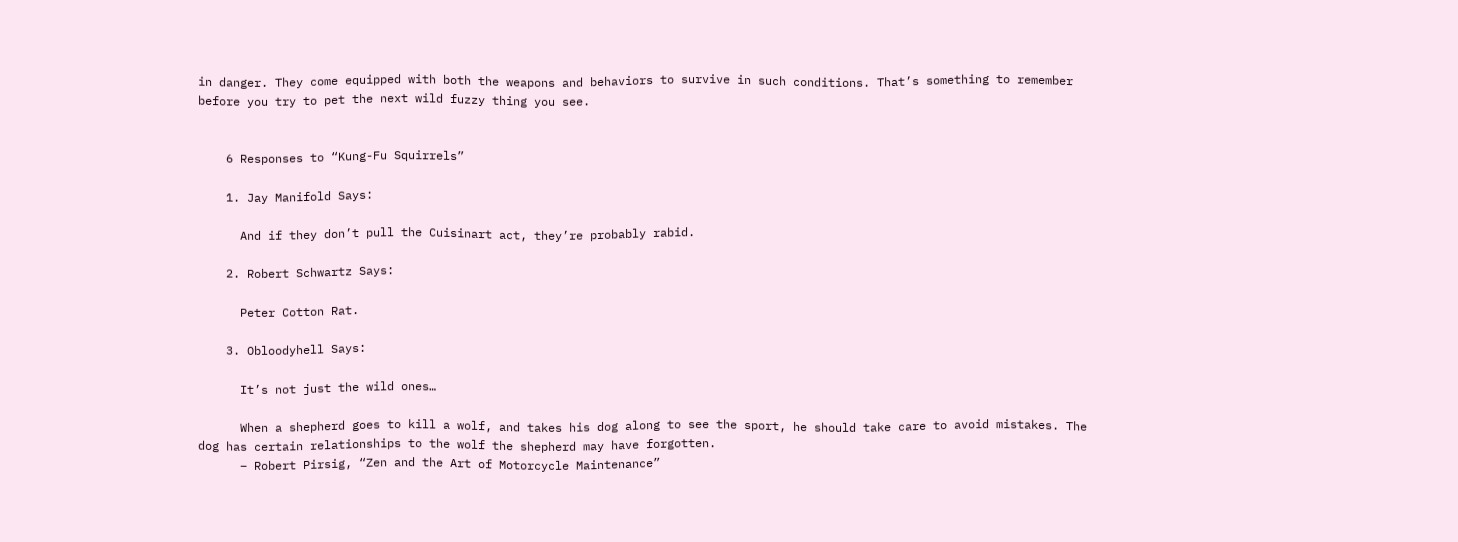in danger. They come equipped with both the weapons and behaviors to survive in such conditions. That’s something to remember before you try to pet the next wild fuzzy thing you see.


    6 Responses to “Kung-Fu Squirrels”

    1. Jay Manifold Says:

      And if they don’t pull the Cuisinart act, they’re probably rabid.

    2. Robert Schwartz Says:

      Peter Cotton Rat.

    3. Obloodyhell Says:

      It’s not just the wild ones…

      When a shepherd goes to kill a wolf, and takes his dog along to see the sport, he should take care to avoid mistakes. The dog has certain relationships to the wolf the shepherd may have forgotten.
      – Robert Pirsig, “Zen and the Art of Motorcycle Maintenance”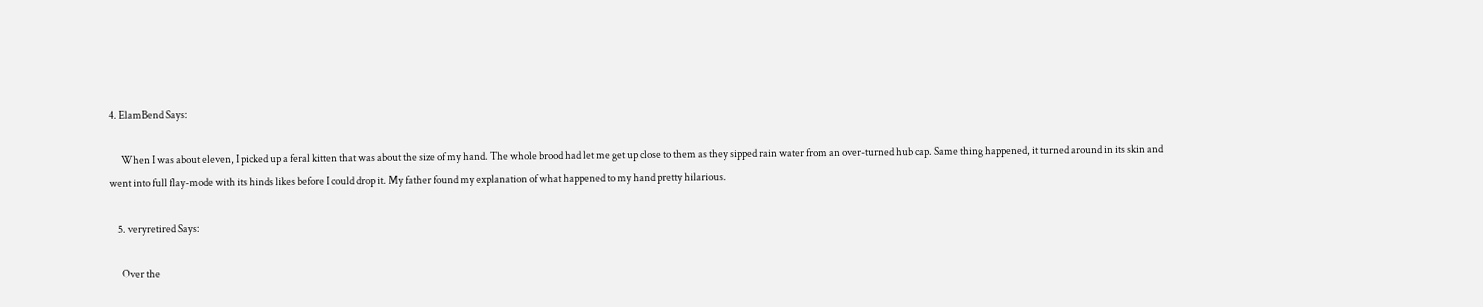4. ElamBend Says:

      When I was about eleven, I picked up a feral kitten that was about the size of my hand. The whole brood had let me get up close to them as they sipped rain water from an over-turned hub cap. Same thing happened, it turned around in its skin and went into full flay-mode with its hinds likes before I could drop it. My father found my explanation of what happened to my hand pretty hilarious.

    5. veryretired Says:

      Over the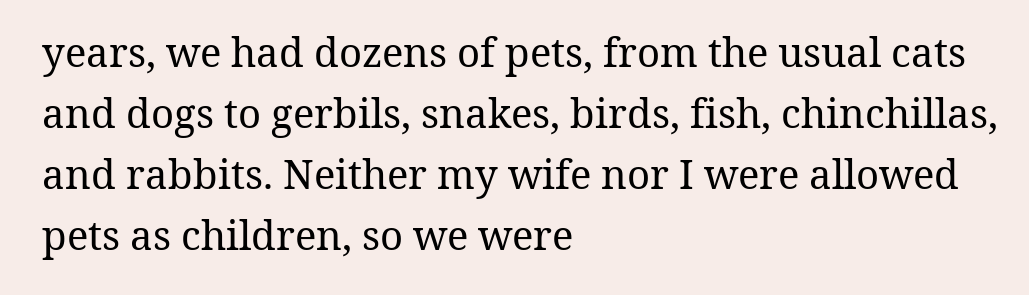years, we had dozens of pets, from the usual cats and dogs to gerbils, snakes, birds, fish, chinchillas, and rabbits. Neither my wife nor I were allowed pets as children, so we were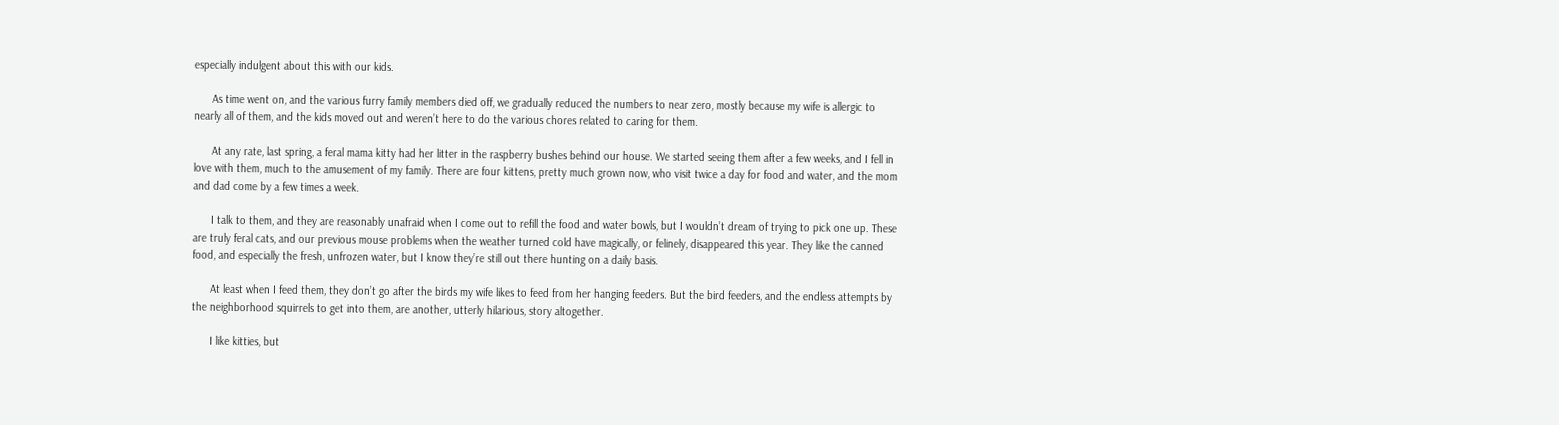especially indulgent about this with our kids.

      As time went on, and the various furry family members died off, we gradually reduced the numbers to near zero, mostly because my wife is allergic to nearly all of them, and the kids moved out and weren’t here to do the various chores related to caring for them.

      At any rate, last spring, a feral mama kitty had her litter in the raspberry bushes behind our house. We started seeing them after a few weeks, and I fell in love with them, much to the amusement of my family. There are four kittens, pretty much grown now, who visit twice a day for food and water, and the mom and dad come by a few times a week.

      I talk to them, and they are reasonably unafraid when I come out to refill the food and water bowls, but I wouldn’t dream of trying to pick one up. These are truly feral cats, and our previous mouse problems when the weather turned cold have magically, or felinely, disappeared this year. They like the canned food, and especially the fresh, unfrozen water, but I know they’re still out there hunting on a daily basis.

      At least when I feed them, they don’t go after the birds my wife likes to feed from her hanging feeders. But the bird feeders, and the endless attempts by the neighborhood squirrels to get into them, are another, utterly hilarious, story altogether.

      I like kitties, but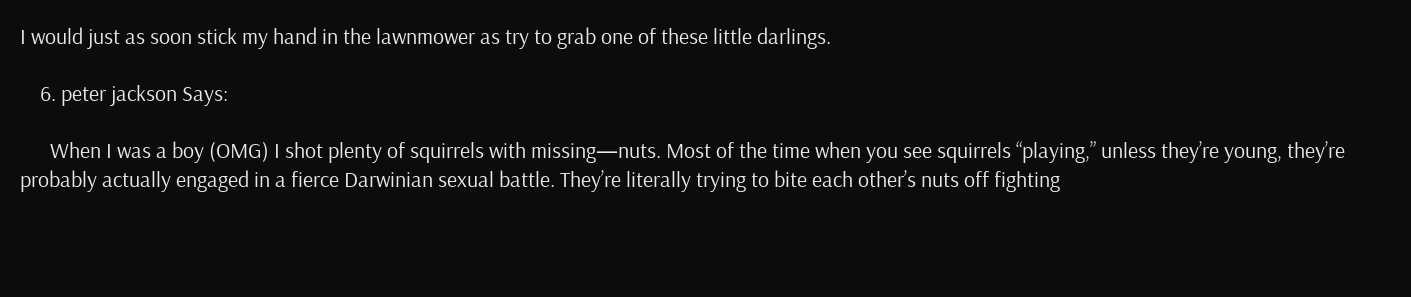I would just as soon stick my hand in the lawnmower as try to grab one of these little darlings.

    6. peter jackson Says:

      When I was a boy (OMG) I shot plenty of squirrels with missing—nuts. Most of the time when you see squirrels “playing,” unless they’re young, they’re probably actually engaged in a fierce Darwinian sexual battle. They’re literally trying to bite each other’s nuts off fighting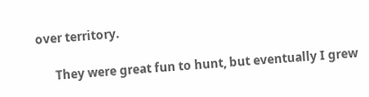over territory.

      They were great fun to hunt, but eventually I grew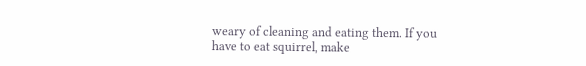weary of cleaning and eating them. If you have to eat squirrel, make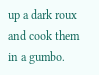up a dark roux and cook them in a gumbo.